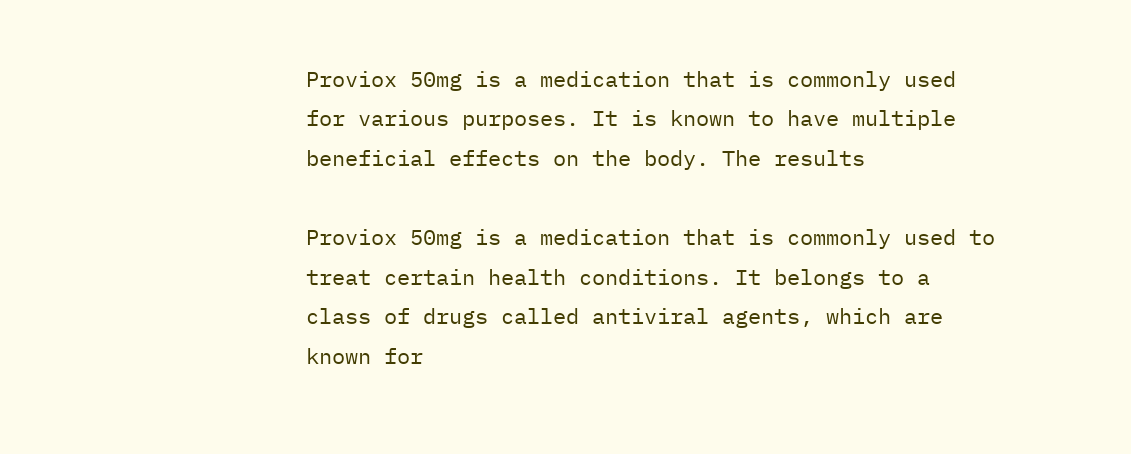Proviox 50mg is a medication that is commonly used for various purposes. It is known to have multiple beneficial effects on the body. The results

Proviox 50mg is a medication that is commonly used to treat certain health conditions. It belongs to a class of drugs called antiviral agents, which are known for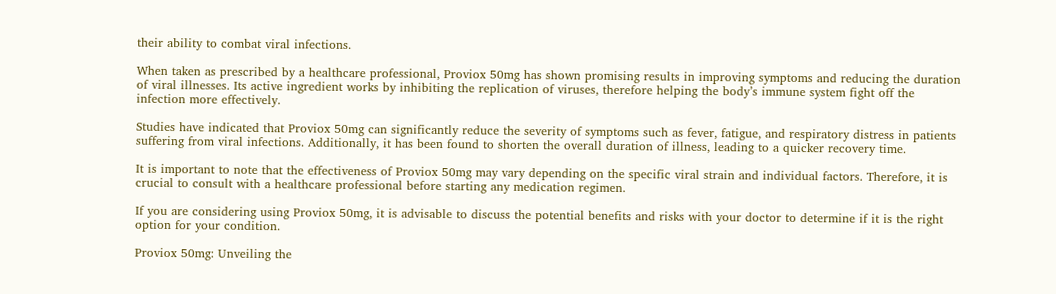their ability to combat viral infections.

When taken as prescribed by a healthcare professional, Proviox 50mg has shown promising results in improving symptoms and reducing the duration of viral illnesses. Its active ingredient works by inhibiting the replication of viruses, therefore helping the body’s immune system fight off the infection more effectively.

Studies have indicated that Proviox 50mg can significantly reduce the severity of symptoms such as fever, fatigue, and respiratory distress in patients suffering from viral infections. Additionally, it has been found to shorten the overall duration of illness, leading to a quicker recovery time.

It is important to note that the effectiveness of Proviox 50mg may vary depending on the specific viral strain and individual factors. Therefore, it is crucial to consult with a healthcare professional before starting any medication regimen.

If you are considering using Proviox 50mg, it is advisable to discuss the potential benefits and risks with your doctor to determine if it is the right option for your condition.

Proviox 50mg: Unveiling the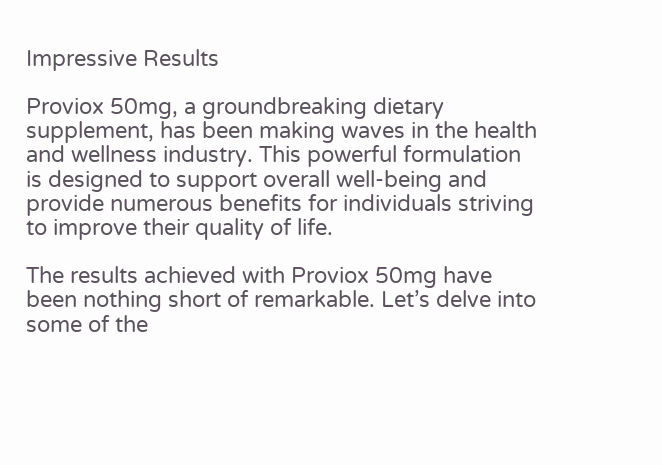Impressive Results

Proviox 50mg, a groundbreaking dietary supplement, has been making waves in the health and wellness industry. This powerful formulation is designed to support overall well-being and provide numerous benefits for individuals striving to improve their quality of life.

The results achieved with Proviox 50mg have been nothing short of remarkable. Let’s delve into some of the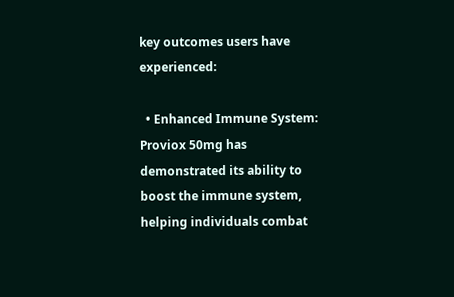key outcomes users have experienced:

  • Enhanced Immune System: Proviox 50mg has demonstrated its ability to boost the immune system, helping individuals combat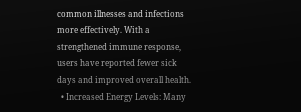common illnesses and infections more effectively. With a strengthened immune response, users have reported fewer sick days and improved overall health.
  • Increased Energy Levels: Many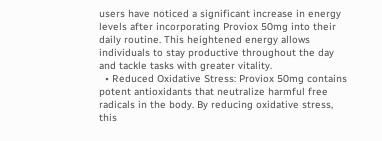users have noticed a significant increase in energy levels after incorporating Proviox 50mg into their daily routine. This heightened energy allows individuals to stay productive throughout the day and tackle tasks with greater vitality.
  • Reduced Oxidative Stress: Proviox 50mg contains potent antioxidants that neutralize harmful free radicals in the body. By reducing oxidative stress, this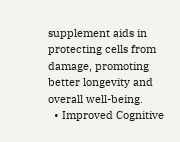supplement aids in protecting cells from damage, promoting better longevity and overall well-being.
  • Improved Cognitive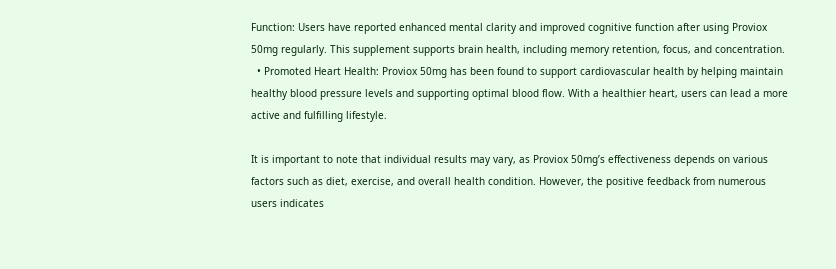Function: Users have reported enhanced mental clarity and improved cognitive function after using Proviox 50mg regularly. This supplement supports brain health, including memory retention, focus, and concentration.
  • Promoted Heart Health: Proviox 50mg has been found to support cardiovascular health by helping maintain healthy blood pressure levels and supporting optimal blood flow. With a healthier heart, users can lead a more active and fulfilling lifestyle.

It is important to note that individual results may vary, as Proviox 50mg’s effectiveness depends on various factors such as diet, exercise, and overall health condition. However, the positive feedback from numerous users indicates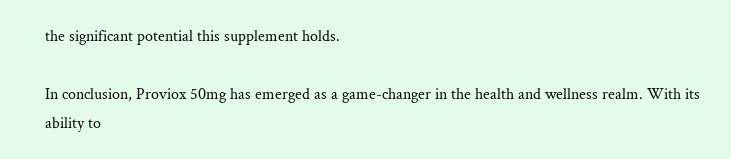the significant potential this supplement holds.

In conclusion, Proviox 50mg has emerged as a game-changer in the health and wellness realm. With its ability to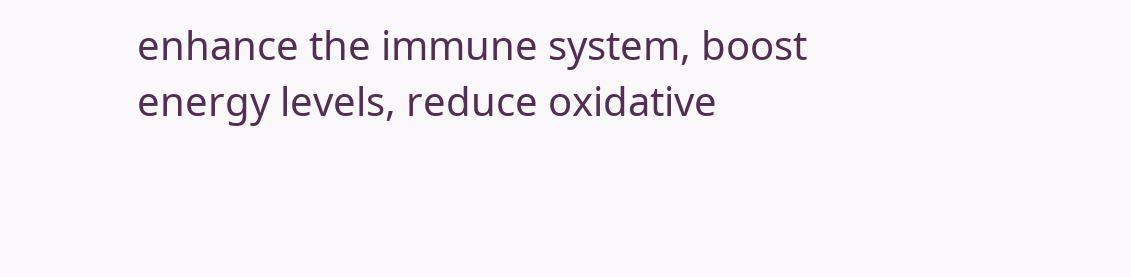enhance the immune system, boost energy levels, reduce oxidative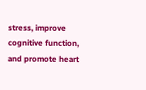stress, improve cognitive function, and promote heart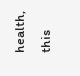health, this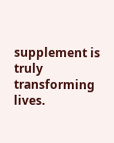supplement is truly transforming lives.